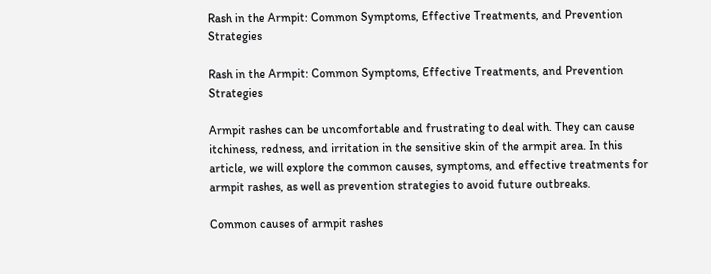Rash in the Armpit: Common Symptoms, Effective Treatments, and Prevention Strategies

Rash in the Armpit: Common Symptoms, Effective Treatments, and Prevention Strategies

Armpit rashes can be uncomfortable and frustrating to deal with. They can cause itchiness, redness, and irritation in the sensitive skin of the armpit area. In this article, we will explore the common causes, symptoms, and effective treatments for armpit rashes, as well as prevention strategies to avoid future outbreaks.

Common causes of armpit rashes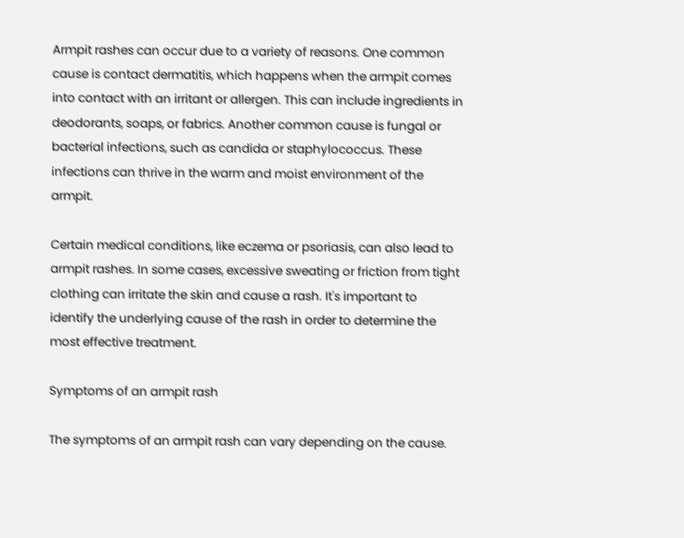Armpit rashes can occur due to a variety of reasons. One common cause is contact dermatitis, which happens when the armpit comes into contact with an irritant or allergen. This can include ingredients in deodorants, soaps, or fabrics. Another common cause is fungal or bacterial infections, such as candida or staphylococcus. These infections can thrive in the warm and moist environment of the armpit.

Certain medical conditions, like eczema or psoriasis, can also lead to armpit rashes. In some cases, excessive sweating or friction from tight clothing can irritate the skin and cause a rash. It's important to identify the underlying cause of the rash in order to determine the most effective treatment.

Symptoms of an armpit rash

The symptoms of an armpit rash can vary depending on the cause.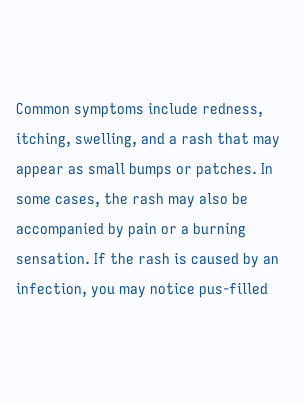Common symptoms include redness, itching, swelling, and a rash that may appear as small bumps or patches. In some cases, the rash may also be accompanied by pain or a burning sensation. If the rash is caused by an infection, you may notice pus-filled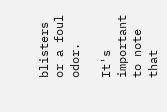blisters or a foul odor.

It's important to note that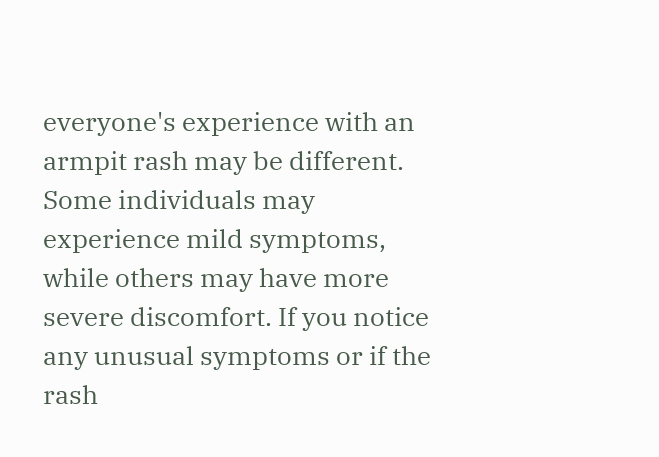everyone's experience with an armpit rash may be different. Some individuals may experience mild symptoms, while others may have more severe discomfort. If you notice any unusual symptoms or if the rash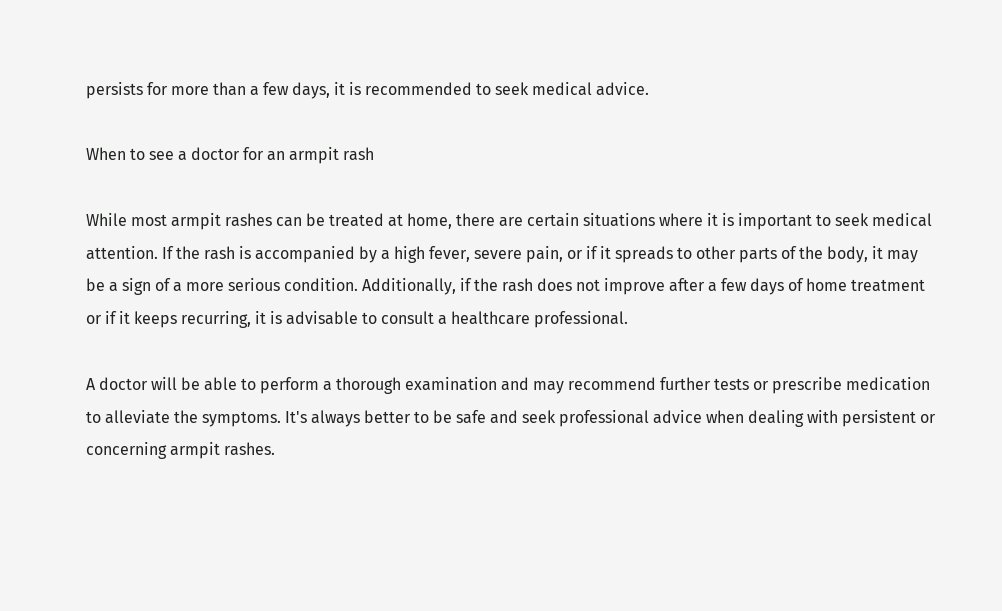persists for more than a few days, it is recommended to seek medical advice.

When to see a doctor for an armpit rash

While most armpit rashes can be treated at home, there are certain situations where it is important to seek medical attention. If the rash is accompanied by a high fever, severe pain, or if it spreads to other parts of the body, it may be a sign of a more serious condition. Additionally, if the rash does not improve after a few days of home treatment or if it keeps recurring, it is advisable to consult a healthcare professional.

A doctor will be able to perform a thorough examination and may recommend further tests or prescribe medication to alleviate the symptoms. It's always better to be safe and seek professional advice when dealing with persistent or concerning armpit rashes.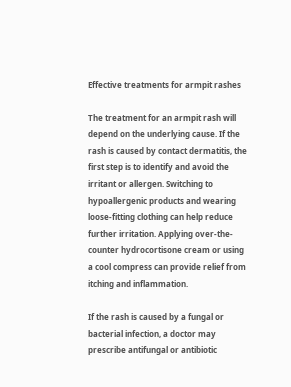Effective treatments for armpit rashes

The treatment for an armpit rash will depend on the underlying cause. If the rash is caused by contact dermatitis, the first step is to identify and avoid the irritant or allergen. Switching to hypoallergenic products and wearing loose-fitting clothing can help reduce further irritation. Applying over-the-counter hydrocortisone cream or using a cool compress can provide relief from itching and inflammation.

If the rash is caused by a fungal or bacterial infection, a doctor may prescribe antifungal or antibiotic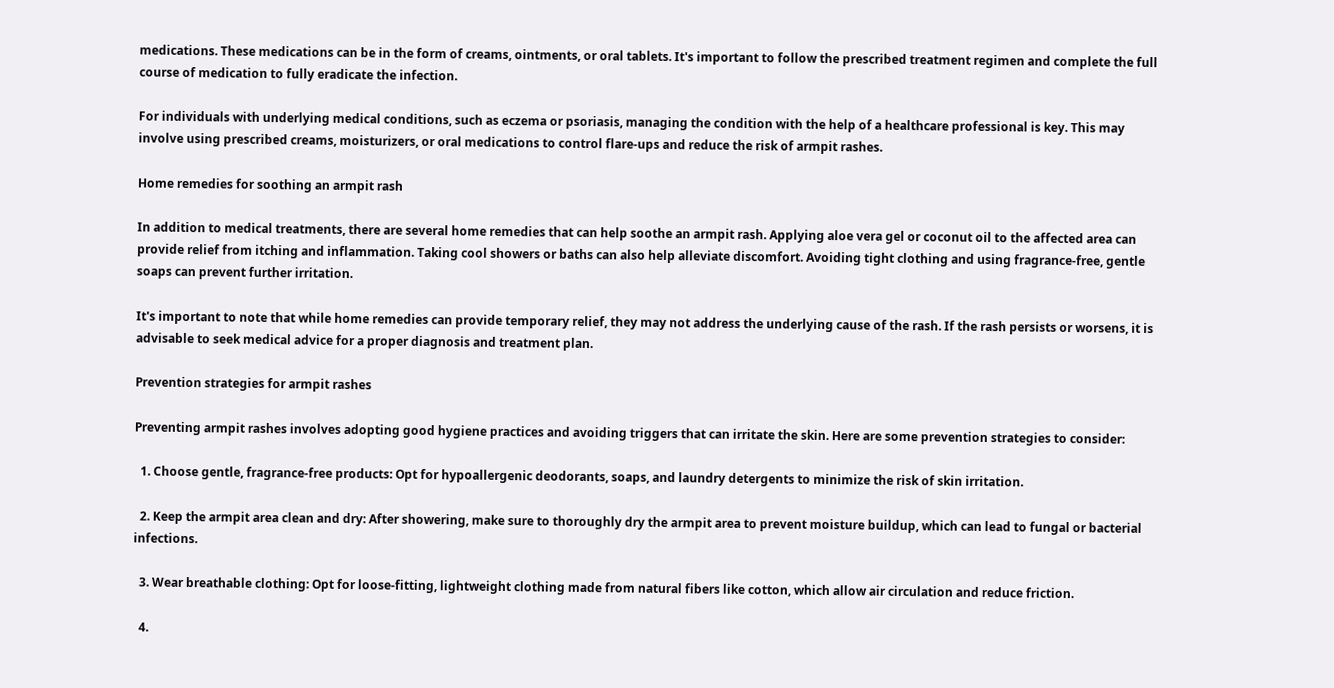medications. These medications can be in the form of creams, ointments, or oral tablets. It's important to follow the prescribed treatment regimen and complete the full course of medication to fully eradicate the infection.

For individuals with underlying medical conditions, such as eczema or psoriasis, managing the condition with the help of a healthcare professional is key. This may involve using prescribed creams, moisturizers, or oral medications to control flare-ups and reduce the risk of armpit rashes.

Home remedies for soothing an armpit rash

In addition to medical treatments, there are several home remedies that can help soothe an armpit rash. Applying aloe vera gel or coconut oil to the affected area can provide relief from itching and inflammation. Taking cool showers or baths can also help alleviate discomfort. Avoiding tight clothing and using fragrance-free, gentle soaps can prevent further irritation.

It's important to note that while home remedies can provide temporary relief, they may not address the underlying cause of the rash. If the rash persists or worsens, it is advisable to seek medical advice for a proper diagnosis and treatment plan.

Prevention strategies for armpit rashes

Preventing armpit rashes involves adopting good hygiene practices and avoiding triggers that can irritate the skin. Here are some prevention strategies to consider:

  1. Choose gentle, fragrance-free products: Opt for hypoallergenic deodorants, soaps, and laundry detergents to minimize the risk of skin irritation.

  2. Keep the armpit area clean and dry: After showering, make sure to thoroughly dry the armpit area to prevent moisture buildup, which can lead to fungal or bacterial infections.

  3. Wear breathable clothing: Opt for loose-fitting, lightweight clothing made from natural fibers like cotton, which allow air circulation and reduce friction.

  4.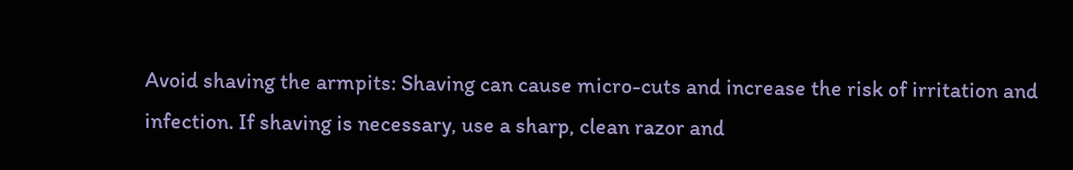Avoid shaving the armpits: Shaving can cause micro-cuts and increase the risk of irritation and infection. If shaving is necessary, use a sharp, clean razor and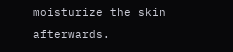moisturize the skin afterwards.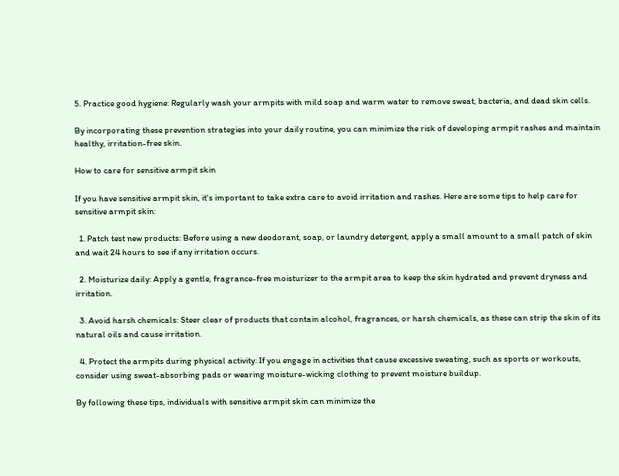5. Practice good hygiene: Regularly wash your armpits with mild soap and warm water to remove sweat, bacteria, and dead skin cells.

By incorporating these prevention strategies into your daily routine, you can minimize the risk of developing armpit rashes and maintain healthy, irritation-free skin.

How to care for sensitive armpit skin

If you have sensitive armpit skin, it's important to take extra care to avoid irritation and rashes. Here are some tips to help care for sensitive armpit skin:

  1. Patch test new products: Before using a new deodorant, soap, or laundry detergent, apply a small amount to a small patch of skin and wait 24 hours to see if any irritation occurs.

  2. Moisturize daily: Apply a gentle, fragrance-free moisturizer to the armpit area to keep the skin hydrated and prevent dryness and irritation.

  3. Avoid harsh chemicals: Steer clear of products that contain alcohol, fragrances, or harsh chemicals, as these can strip the skin of its natural oils and cause irritation.

  4. Protect the armpits during physical activity: If you engage in activities that cause excessive sweating, such as sports or workouts, consider using sweat-absorbing pads or wearing moisture-wicking clothing to prevent moisture buildup.

By following these tips, individuals with sensitive armpit skin can minimize the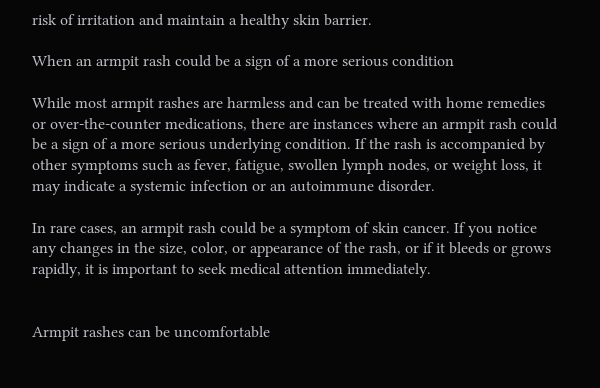risk of irritation and maintain a healthy skin barrier.

When an armpit rash could be a sign of a more serious condition

While most armpit rashes are harmless and can be treated with home remedies or over-the-counter medications, there are instances where an armpit rash could be a sign of a more serious underlying condition. If the rash is accompanied by other symptoms such as fever, fatigue, swollen lymph nodes, or weight loss, it may indicate a systemic infection or an autoimmune disorder.

In rare cases, an armpit rash could be a symptom of skin cancer. If you notice any changes in the size, color, or appearance of the rash, or if it bleeds or grows rapidly, it is important to seek medical attention immediately.


Armpit rashes can be uncomfortable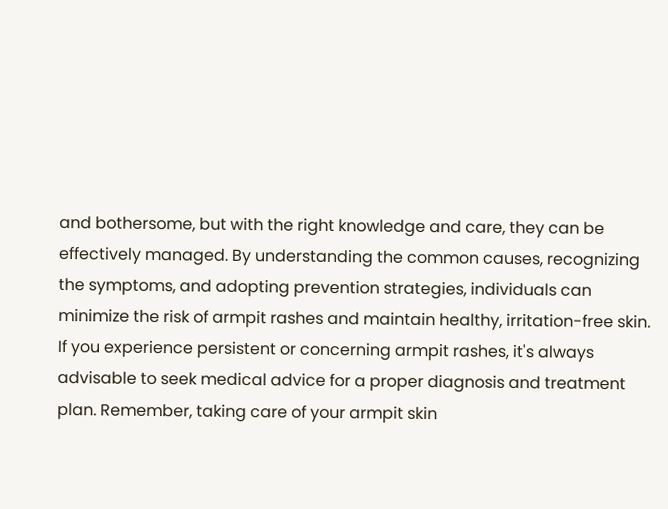and bothersome, but with the right knowledge and care, they can be effectively managed. By understanding the common causes, recognizing the symptoms, and adopting prevention strategies, individuals can minimize the risk of armpit rashes and maintain healthy, irritation-free skin. If you experience persistent or concerning armpit rashes, it's always advisable to seek medical advice for a proper diagnosis and treatment plan. Remember, taking care of your armpit skin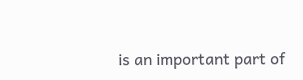is an important part of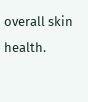overall skin health.